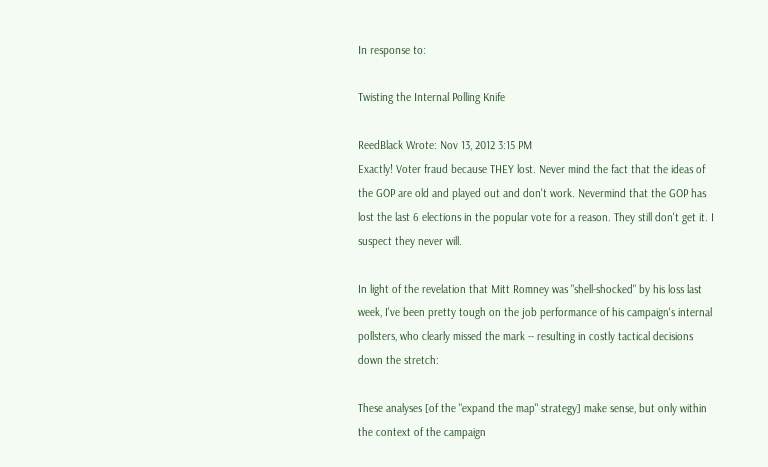In response to:

Twisting the Internal Polling Knife

ReedBlack Wrote: Nov 13, 2012 3:15 PM
Exactly! Voter fraud because THEY lost. Never mind the fact that the ideas of the GOP are old and played out and don't work. Nevermind that the GOP has lost the last 6 elections in the popular vote for a reason. They still don't get it. I suspect they never will.

In light of the revelation that Mitt Romney was "shell-shocked" by his loss last week, I've been pretty tough on the job performance of his campaign's internal pollsters, who clearly missed the mark -- resulting in costly tactical decisions down the stretch:

These analyses [of the "expand the map" strategy] make sense, but only within the context of the campaign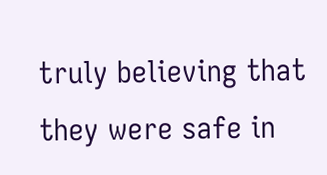truly believing that they were safe in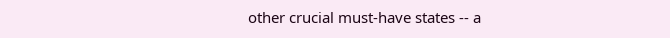other crucial must-have states -- a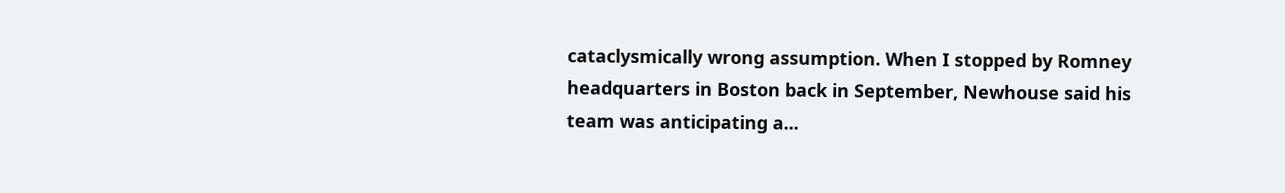cataclysmically wrong assumption. When I stopped by Romney headquarters in Boston back in September, Newhouse said his team was anticipating a...